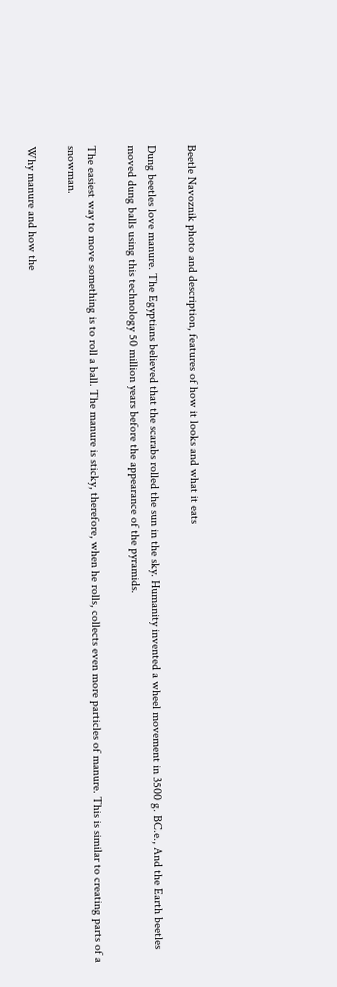Beetle Navoznik photo and description, features of how it looks and what it eats

Dung beetles love manure. The Egyptians believed that the scarabs rolled the sun in the sky. Humanity invented a wheel movement in 3500 g. BC.e., And the Earth beetles moved dung balls using this technology 50 million years before the appearance of the pyramids.

The easiest way to move something is to roll a ball. The manure is sticky, therefore, when he rolls, collects even more particles of manure. This is similar to creating parts of a snowman.

Why manure and how the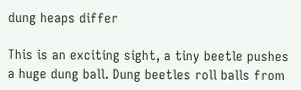dung heaps differ

This is an exciting sight, a tiny beetle pushes a huge dung ball. Dung beetles roll balls from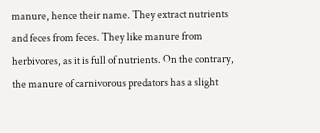manure, hence their name. They extract nutrients and feces from feces. They like manure from herbivores, as it is full of nutrients. On the contrary, the manure of carnivorous predators has a slight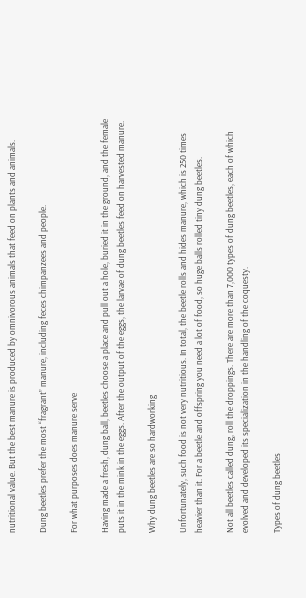nutritional value. But the best manure is produced by omnivorous animals that feed on plants and animals.

Dung beetles prefer the most “fragrant” manure, including feces chimpanzees and people.

For what purposes does manure serve

Having made a fresh, dung ball, beetles choose a place and pull out a hole, buried it in the ground, and the female puts it in the mink in the eggs. After the output of the eggs, the larvae of dung beetles feed on harvested manure.

Why dung beetles are so hardworking

Unfortunately, such food is not very nutritious. In total, the beetle rolls and hides manure, which is 250 times heavier than it. For a beetle and offspring you need a lot of food, so huge balls rolled tiny dung beetles.

Not all beetles called dung, roll the droppings. There are more than 7,000 types of dung beetles, each of which evolved and developed its specialization in the handling of the coquesty.

Types of dung beetles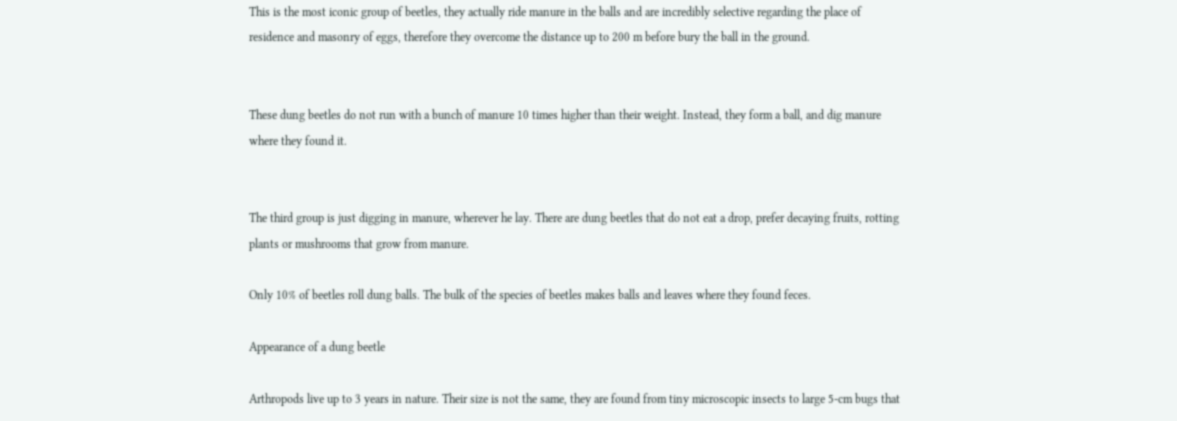This is the most iconic group of beetles, they actually ride manure in the balls and are incredibly selective regarding the place of residence and masonry of eggs, therefore they overcome the distance up to 200 m before bury the ball in the ground.


These dung beetles do not run with a bunch of manure 10 times higher than their weight. Instead, they form a ball, and dig manure where they found it.


The third group is just digging in manure, wherever he lay. There are dung beetles that do not eat a drop, prefer decaying fruits, rotting plants or mushrooms that grow from manure.

Only 10% of beetles roll dung balls. The bulk of the species of beetles makes balls and leaves where they found feces.

Appearance of a dung beetle

Arthropods live up to 3 years in nature. Their size is not the same, they are found from tiny microscopic insects to large 5-cm bugs that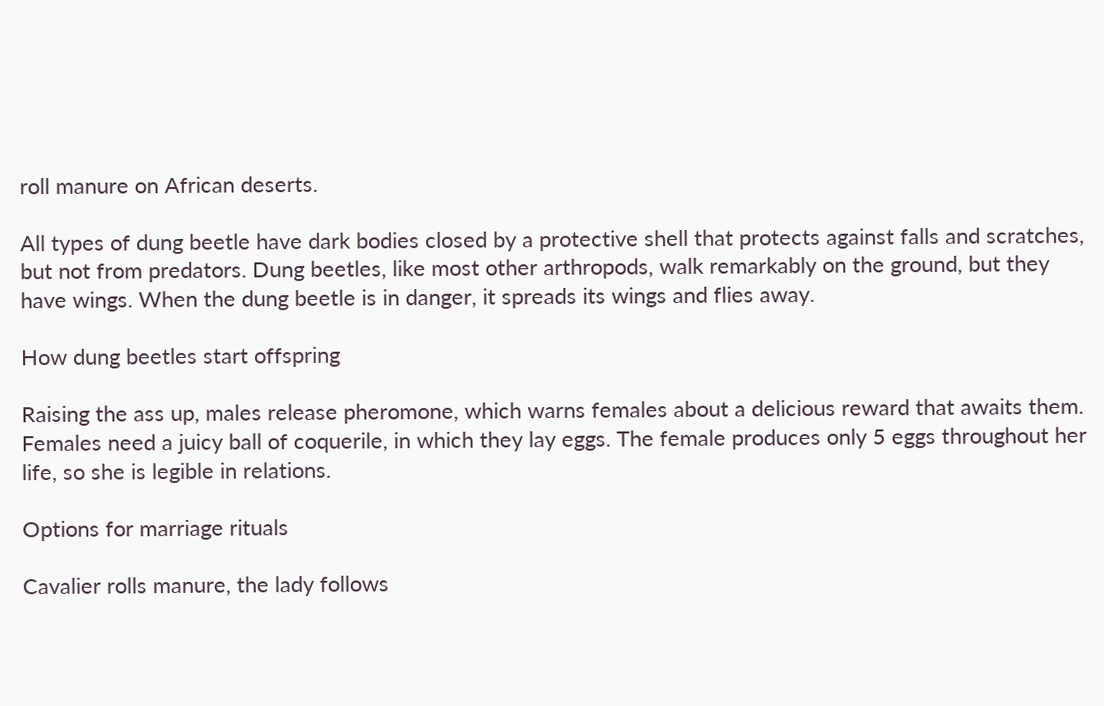roll manure on African deserts.

All types of dung beetle have dark bodies closed by a protective shell that protects against falls and scratches, but not from predators. Dung beetles, like most other arthropods, walk remarkably on the ground, but they have wings. When the dung beetle is in danger, it spreads its wings and flies away.

How dung beetles start offspring

Raising the ass up, males release pheromone, which warns females about a delicious reward that awaits them. Females need a juicy ball of coquerile, in which they lay eggs. The female produces only 5 eggs throughout her life, so she is legible in relations.

Options for marriage rituals

Cavalier rolls manure, the lady follows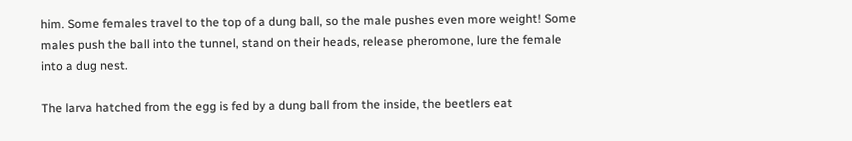him. Some females travel to the top of a dung ball, so the male pushes even more weight! Some males push the ball into the tunnel, stand on their heads, release pheromone, lure the female into a dug nest.

The larva hatched from the egg is fed by a dung ball from the inside, the beetlers eat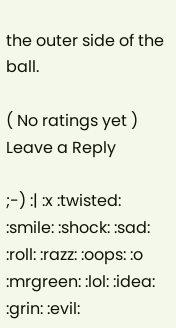the outer side of the ball.

( No ratings yet )
Leave a Reply

;-) :| :x :twisted: :smile: :shock: :sad: :roll: :razz: :oops: :o :mrgreen: :lol: :idea: :grin: :evil: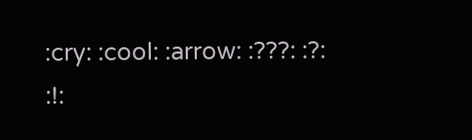:cry: :cool: :arrow: :???: :?: :!: